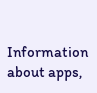Information about apps,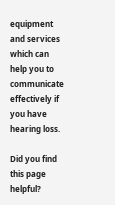equipment and services which can help you to communicate effectively if you have hearing loss.

Did you find this page helpful?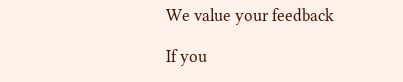We value your feedback

If you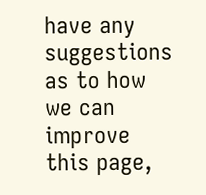have any suggestions as to how we can improve this page,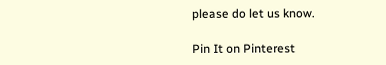please do let us know.

Pin It on Pinterest